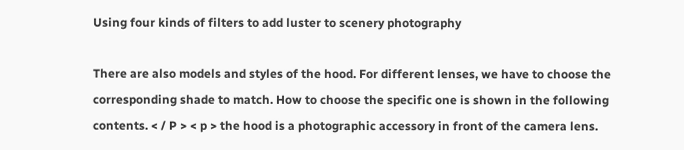Using four kinds of filters to add luster to scenery photography

There are also models and styles of the hood. For different lenses, we have to choose the corresponding shade to match. How to choose the specific one is shown in the following contents. < / P > < p > the hood is a photographic accessory in front of the camera lens.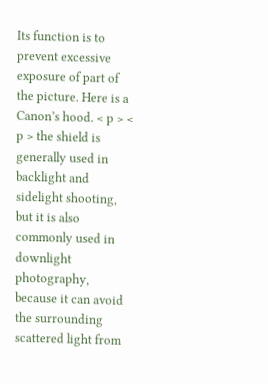Its function is to prevent excessive exposure of part of the picture. Here is a Canon’s hood. < p > < p > the shield is generally used in backlight and sidelight shooting, but it is also commonly used in downlight photography, because it can avoid the surrounding scattered light from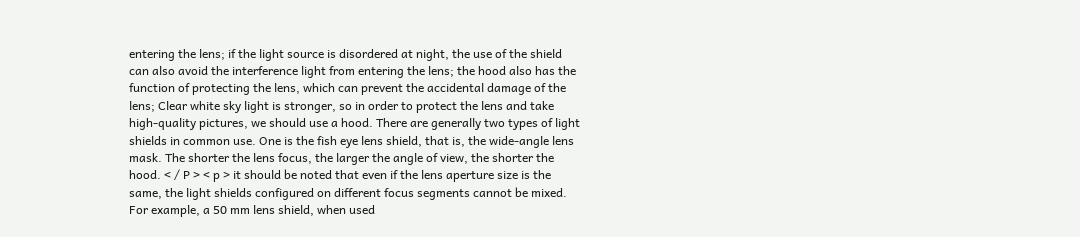entering the lens; if the light source is disordered at night, the use of the shield can also avoid the interference light from entering the lens; the hood also has the function of protecting the lens, which can prevent the accidental damage of the lens; Clear white sky light is stronger, so in order to protect the lens and take high-quality pictures, we should use a hood. There are generally two types of light shields in common use. One is the fish eye lens shield, that is, the wide-angle lens mask. The shorter the lens focus, the larger the angle of view, the shorter the hood. < / P > < p > it should be noted that even if the lens aperture size is the same, the light shields configured on different focus segments cannot be mixed. For example, a 50 mm lens shield, when used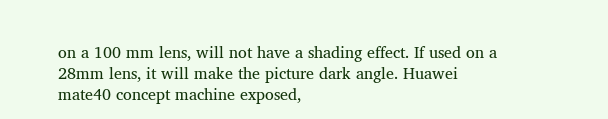on a 100 mm lens, will not have a shading effect. If used on a 28mm lens, it will make the picture dark angle. Huawei mate40 concept machine exposed,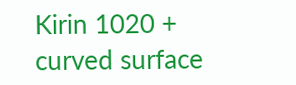Kirin 1020 + curved surface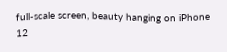full-scale screen, beauty hanging on iPhone 12